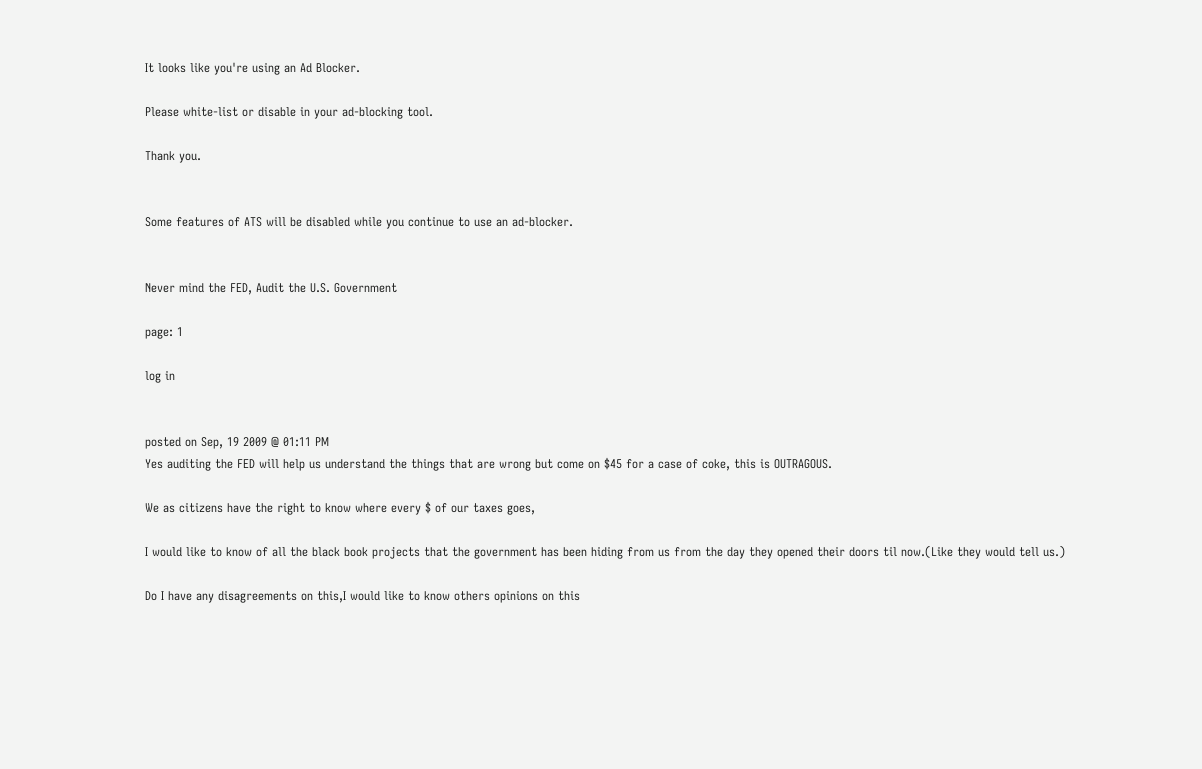It looks like you're using an Ad Blocker.

Please white-list or disable in your ad-blocking tool.

Thank you.


Some features of ATS will be disabled while you continue to use an ad-blocker.


Never mind the FED, Audit the U.S. Government

page: 1

log in


posted on Sep, 19 2009 @ 01:11 PM
Yes auditing the FED will help us understand the things that are wrong but come on $45 for a case of coke, this is OUTRAGOUS.

We as citizens have the right to know where every $ of our taxes goes,

I would like to know of all the black book projects that the government has been hiding from us from the day they opened their doors til now.(Like they would tell us.)

Do I have any disagreements on this,I would like to know others opinions on this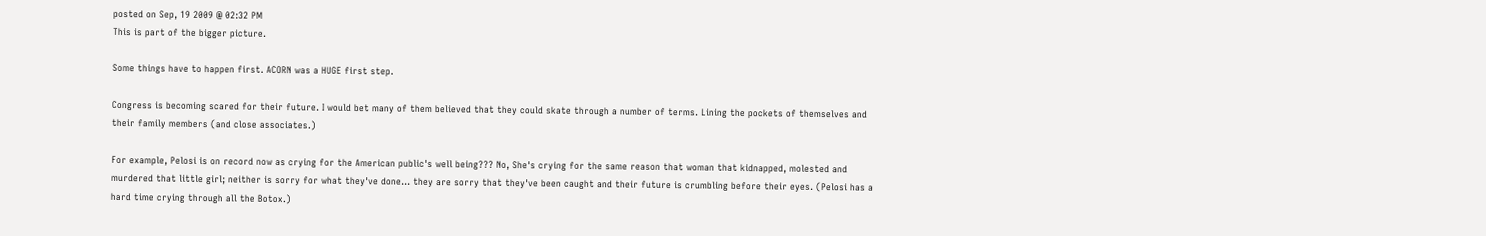posted on Sep, 19 2009 @ 02:32 PM
This is part of the bigger picture.

Some things have to happen first. ACORN was a HUGE first step.

Congress is becoming scared for their future. I would bet many of them believed that they could skate through a number of terms. Lining the pockets of themselves and their family members (and close associates.)

For example, Pelosi is on record now as crying for the American public's well being??? No, She's crying for the same reason that woman that kidnapped, molested and murdered that little girl; neither is sorry for what they've done... they are sorry that they've been caught and their future is crumbling before their eyes. (Pelosi has a hard time crying through all the Botox.)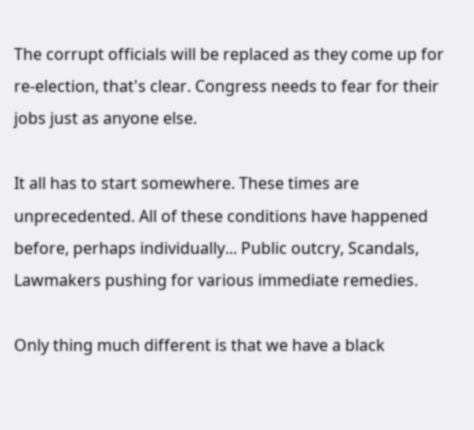The corrupt officials will be replaced as they come up for re-election, that's clear. Congress needs to fear for their jobs just as anyone else.

It all has to start somewhere. These times are unprecedented. All of these conditions have happened before, perhaps individually... Public outcry, Scandals, Lawmakers pushing for various immediate remedies.

Only thing much different is that we have a black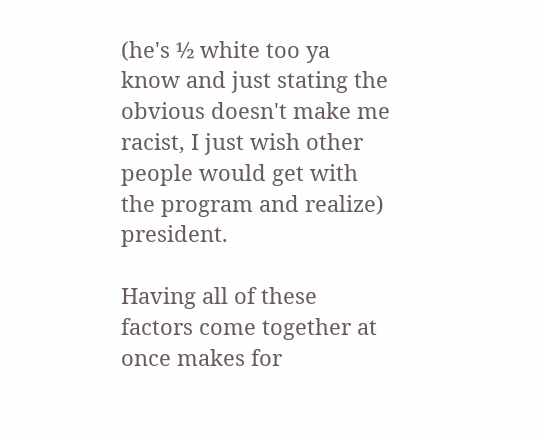(he's ½ white too ya know and just stating the obvious doesn't make me racist, I just wish other people would get with the program and realize) president.

Having all of these factors come together at once makes for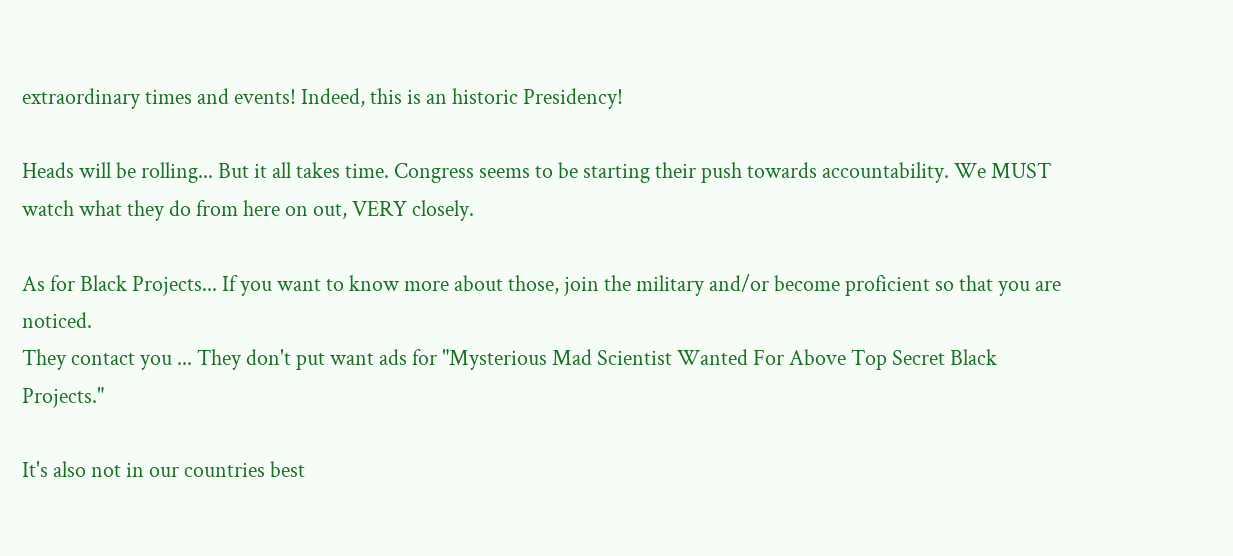extraordinary times and events! Indeed, this is an historic Presidency!

Heads will be rolling... But it all takes time. Congress seems to be starting their push towards accountability. We MUST watch what they do from here on out, VERY closely.

As for Black Projects... If you want to know more about those, join the military and/or become proficient so that you are noticed.
They contact you ... They don't put want ads for "Mysterious Mad Scientist Wanted For Above Top Secret Black Projects."

It's also not in our countries best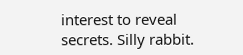interest to reveal secrets. Silly rabbit.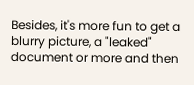Besides, it's more fun to get a blurry picture, a "leaked" document or more and then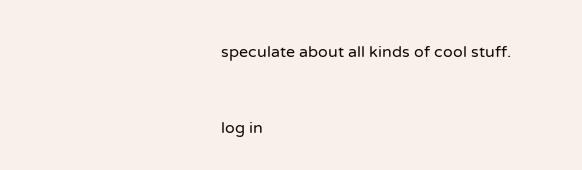speculate about all kinds of cool stuff.


log in